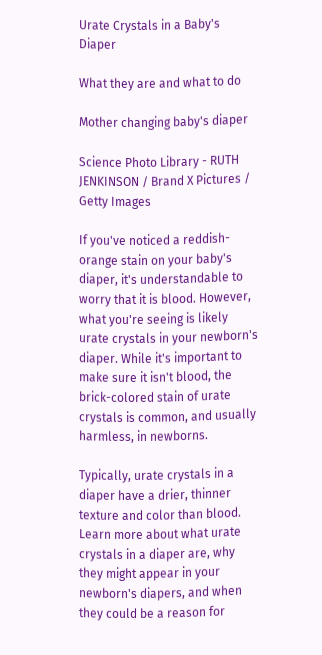Urate Crystals in a Baby's Diaper

What they are and what to do

Mother changing baby's diaper

Science Photo Library - RUTH JENKINSON / Brand X Pictures / Getty Images

If you've noticed a reddish-orange stain on your baby's diaper, it's understandable to worry that it is blood. However, what you're seeing is likely urate crystals in your newborn's diaper. While it's important to make sure it isn't blood, the brick-colored stain of urate crystals is common, and usually harmless, in newborns.

Typically, urate crystals in a diaper have a drier, thinner texture and color than blood. Learn more about what urate crystals in a diaper are, why they might appear in your newborn's diapers, and when they could be a reason for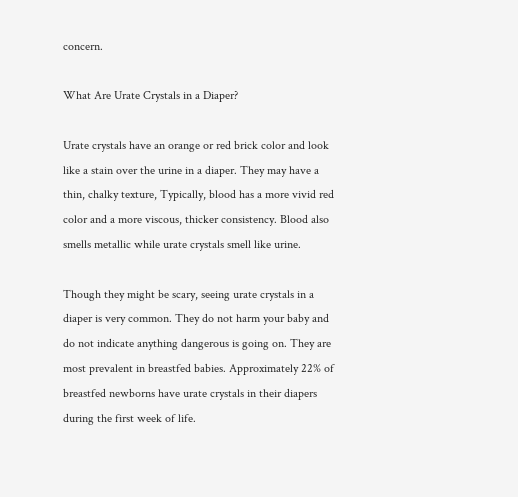concern.

What Are Urate Crystals in a Diaper?

Urate crystals have an orange or red brick color and look like a stain over the urine in a diaper. They may have a thin, chalky texture, Typically, blood has a more vivid red color and a more viscous, thicker consistency. Blood also smells metallic while urate crystals smell like urine.

Though they might be scary, seeing urate crystals in a diaper is very common. They do not harm your baby and do not indicate anything dangerous is going on. They are most prevalent in breastfed babies. Approximately 22% of breastfed newborns have urate crystals in their diapers during the first week of life.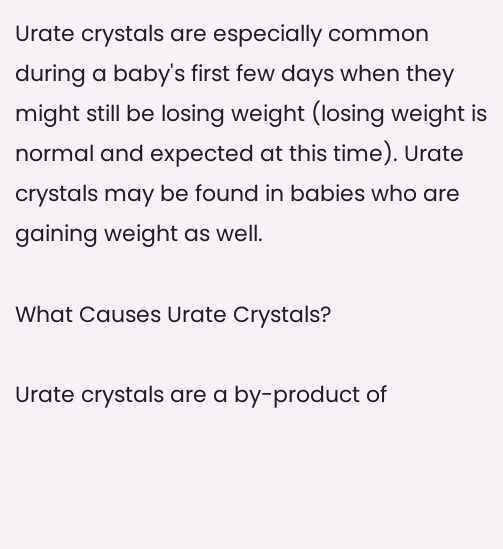Urate crystals are especially common during a baby's first few days when they might still be losing weight (losing weight is normal and expected at this time). Urate crystals may be found in babies who are gaining weight as well.

What Causes Urate Crystals?

Urate crystals are a by-product of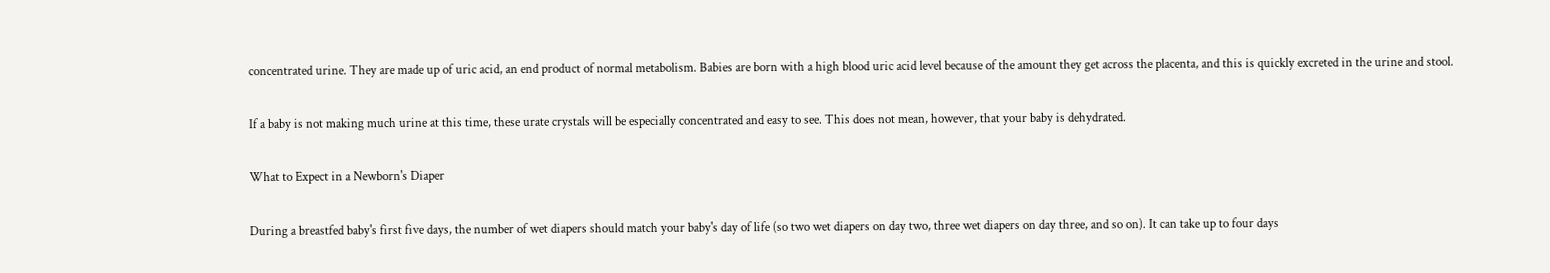concentrated urine. They are made up of uric acid, an end product of normal metabolism. Babies are born with a high blood uric acid level because of the amount they get across the placenta, and this is quickly excreted in the urine and stool.

If a baby is not making much urine at this time, these urate crystals will be especially concentrated and easy to see. This does not mean, however, that your baby is dehydrated.

What to Expect in a Newborn's Diaper

During a breastfed baby's first five days, the number of wet diapers should match your baby's day of life (so two wet diapers on day two, three wet diapers on day three, and so on). It can take up to four days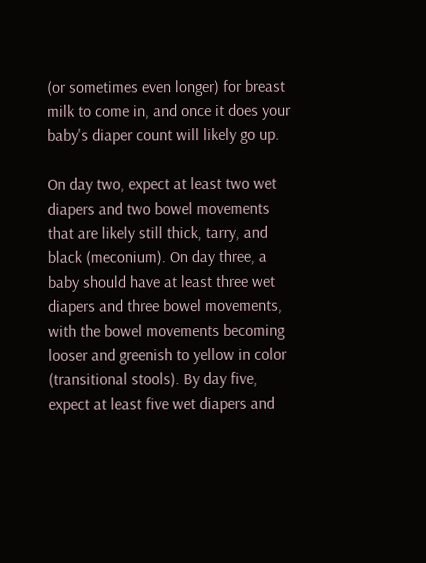(or sometimes even longer) for breast milk to come in, and once it does your baby's diaper count will likely go up.

On day two, expect at least two wet diapers and two bowel movements that are likely still thick, tarry, and black (meconium). On day three, a baby should have at least three wet diapers and three bowel movements, with the bowel movements becoming looser and greenish to yellow in color (transitional stools). By day five, expect at least five wet diapers and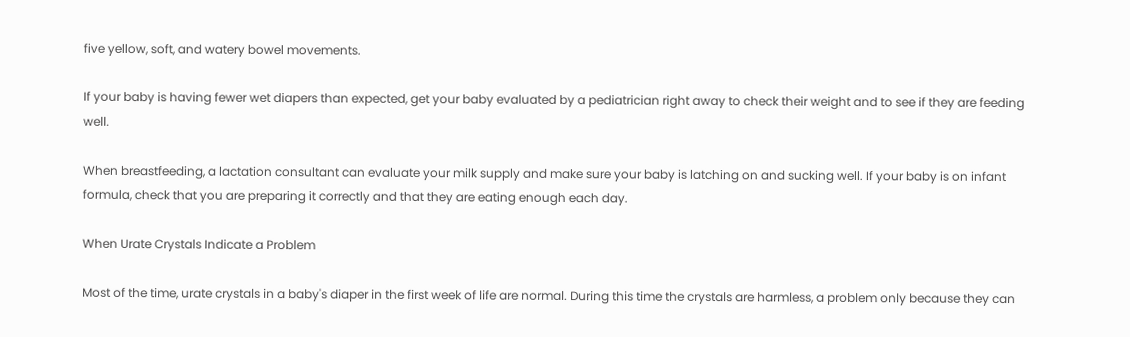five yellow, soft, and watery bowel movements.

If your baby is having fewer wet diapers than expected, get your baby evaluated by a pediatrician right away to check their weight and to see if they are feeding well.

When breastfeeding, a lactation consultant can evaluate your milk supply and make sure your baby is latching on and sucking well. If your baby is on infant formula, check that you are preparing it correctly and that they are eating enough each day.

When Urate Crystals Indicate a Problem

Most of the time, urate crystals in a baby's diaper in the first week of life are normal. During this time the crystals are harmless, a problem only because they can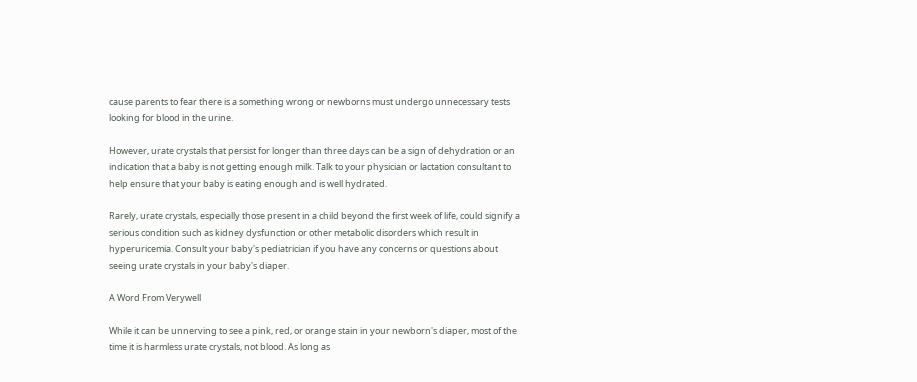cause parents to fear there is a something wrong or newborns must undergo unnecessary tests looking for blood in the urine.

However, urate crystals that persist for longer than three days can be a sign of dehydration or an indication that a baby is not getting enough milk. Talk to your physician or lactation consultant to help ensure that your baby is eating enough and is well hydrated.

Rarely, urate crystals, especially those present in a child beyond the first week of life, could signify a serious condition such as kidney dysfunction or other metabolic disorders which result in hyperuricemia. Consult your baby's pediatrician if you have any concerns or questions about seeing urate crystals in your baby's diaper.

A Word From Verywell

While it can be unnerving to see a pink, red, or orange stain in your newborn's diaper, most of the time it is harmless urate crystals, not blood. As long as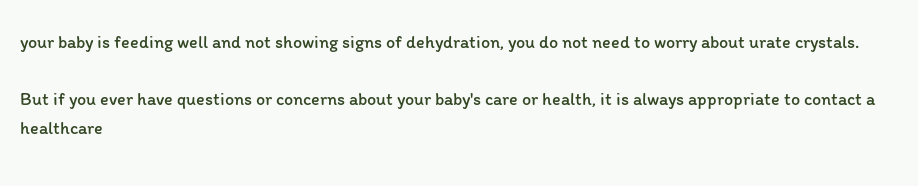your baby is feeding well and not showing signs of dehydration, you do not need to worry about urate crystals.

But if you ever have questions or concerns about your baby's care or health, it is always appropriate to contact a healthcare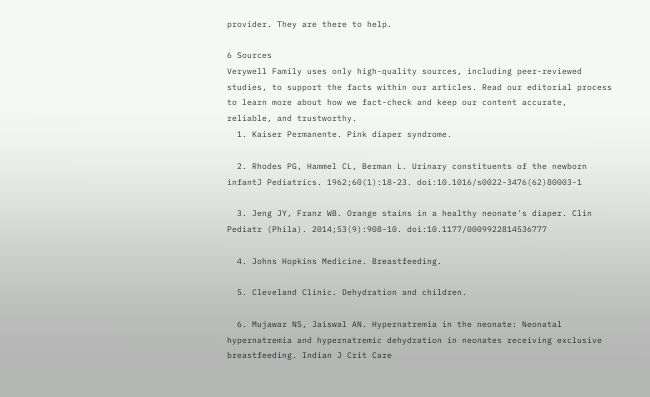provider. They are there to help.

6 Sources
Verywell Family uses only high-quality sources, including peer-reviewed studies, to support the facts within our articles. Read our editorial process to learn more about how we fact-check and keep our content accurate, reliable, and trustworthy.
  1. Kaiser Permanente. Pink diaper syndrome.

  2. Rhodes PG, Hammel CL, Berman L. Urinary constituents of the newborn infantJ Pediatrics. 1962;60(1):18-23. doi:10.1016/s0022-3476(62)80003-1

  3. Jeng JY, Franz WB. Orange stains in a healthy neonate's diaper. Clin Pediatr (Phila). 2014;53(9):908-10. doi:10.1177/0009922814536777

  4. Johns Hopkins Medicine. Breastfeeding.

  5. Cleveland Clinic. Dehydration and children.

  6. Mujawar NS, Jaiswal AN. Hypernatremia in the neonate: Neonatal hypernatremia and hypernatremic dehydration in neonates receiving exclusive breastfeeding. Indian J Crit Care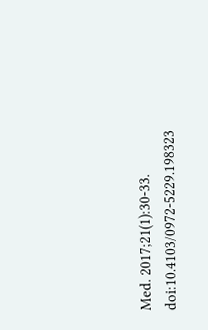Med. 2017;21(1):30-33. doi:10.4103/0972-5229.198323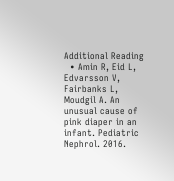Additional Reading
  • Amin R, Eid L, Edvarsson V, Fairbanks L, Moudgil A. An unusual cause of pink diaper in an infant. Pediatric Nephrol. 2016.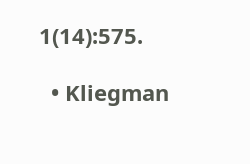1(14):575.

  • Kliegman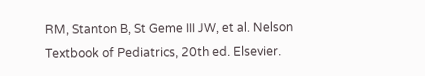RM, Stanton B, St Geme III JW, et al. Nelson Textbook of Pediatrics, 20th ed. Elsevier.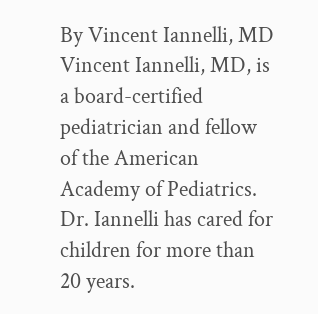By Vincent Iannelli, MD
Vincent Iannelli, MD, is a board-certified pediatrician and fellow of the American Academy of Pediatrics. Dr. Iannelli has cared for children for more than 20 years.